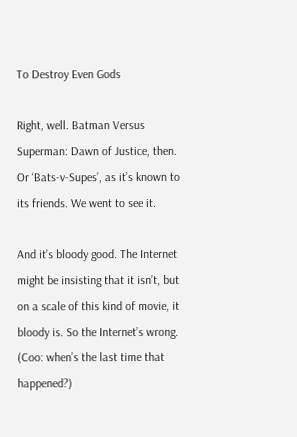To Destroy Even Gods

Right, well. Batman Versus Superman: Dawn of Justice, then. Or ‘Bats-v-Supes’, as it’s known to its friends. We went to see it.

And it’s bloody good. The Internet might be insisting that it isn’t, but on a scale of this kind of movie, it bloody is. So the Internet’s wrong. (Coo: when’s the last time that happened?)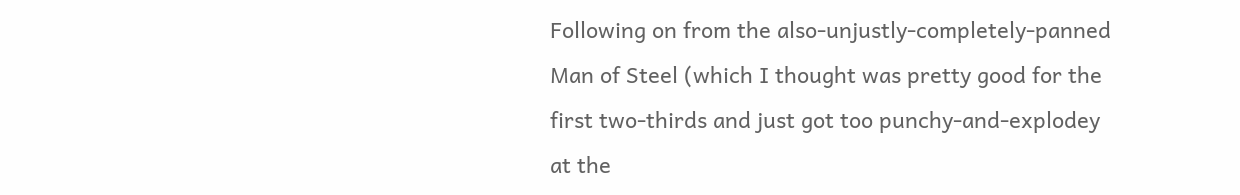Following on from the also-unjustly-completely-panned Man of Steel (which I thought was pretty good for the first two-thirds and just got too punchy-and-explodey at the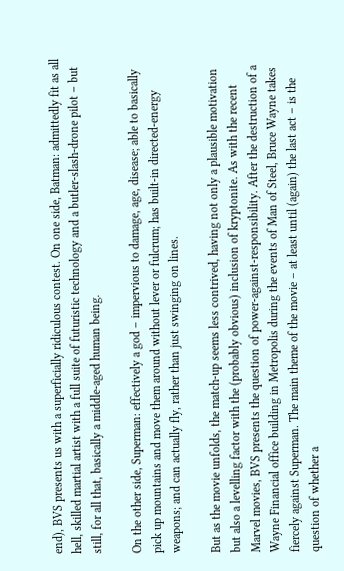end), BVS presents us with a superficially ridiculous contest. On one side, Batman: admittedly fit as all hell, skilled martial artist with a full suite of futuristic technology and a butler-slash-drone pilot – but still, for all that, basically a middle-aged human being.

On the other side, Superman: effectively a god – impervious to damage, age, disease; able to basically pick up mountains and move them around without lever or fulcrum; has built-in directed-energy weapons; and can actually fly, rather than just swinging on lines.

But as the movie unfolds, the match-up seems less contrived, having not only a plausible motivation but also a levelling factor with the (probably obvious) inclusion of kryptonite. As with the recent Marvel movies, BVS presents the question of power-against-responsibility. After the destruction of a Wayne Financial office building in Metropolis during the events of Man of Steel, Bruce Wayne takes fiercely against Superman. The main theme of the movie – at least until (again) the last act – is the question of whether a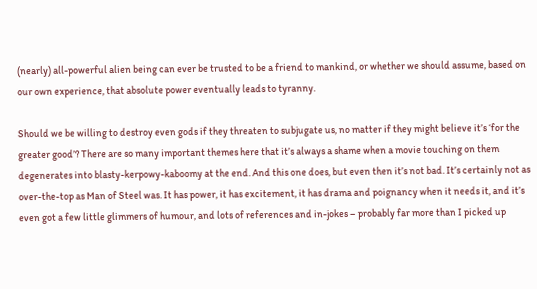(nearly) all-powerful alien being can ever be trusted to be a friend to mankind, or whether we should assume, based on our own experience, that absolute power eventually leads to tyranny.

Should we be willing to destroy even gods if they threaten to subjugate us, no matter if they might believe it’s ‘for the greater good’? There are so many important themes here that it’s always a shame when a movie touching on them degenerates into blasty-kerpowy-kaboomy at the end. And this one does, but even then it’s not bad. It’s certainly not as over-the-top as Man of Steel was. It has power, it has excitement, it has drama and poignancy when it needs it, and it’s even got a few little glimmers of humour, and lots of references and in-jokes – probably far more than I picked up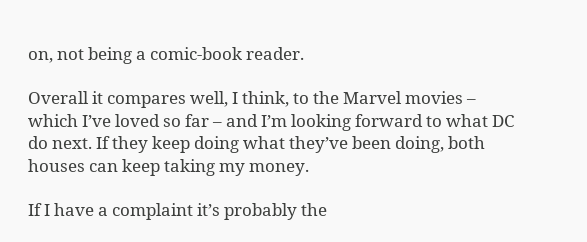on, not being a comic-book reader.

Overall it compares well, I think, to the Marvel movies – which I’ve loved so far – and I’m looking forward to what DC do next. If they keep doing what they’ve been doing, both houses can keep taking my money.

If I have a complaint it’s probably the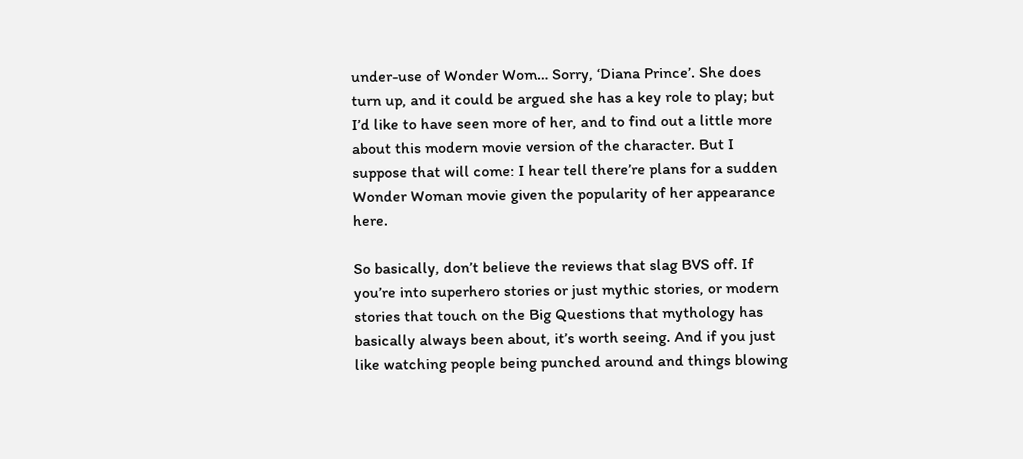under-use of Wonder Wom… Sorry, ‘Diana Prince’. She does turn up, and it could be argued she has a key role to play; but I’d like to have seen more of her, and to find out a little more about this modern movie version of the character. But I suppose that will come: I hear tell there’re plans for a sudden Wonder Woman movie given the popularity of her appearance here.

So basically, don’t believe the reviews that slag BVS off. If you’re into superhero stories or just mythic stories, or modern stories that touch on the Big Questions that mythology has basically always been about, it’s worth seeing. And if you just like watching people being punched around and things blowing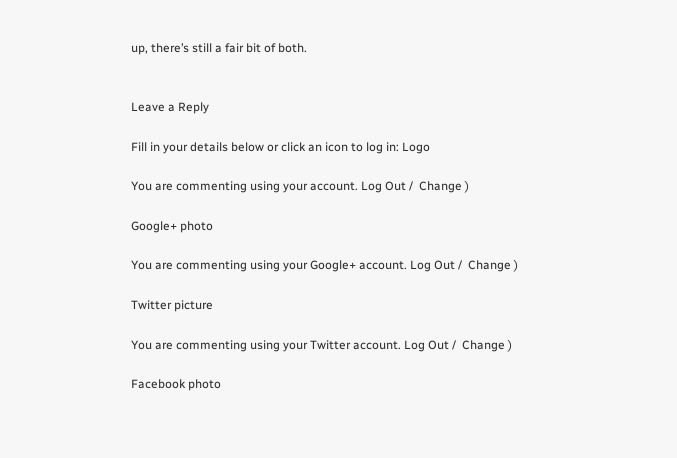up, there’s still a fair bit of both.


Leave a Reply

Fill in your details below or click an icon to log in: Logo

You are commenting using your account. Log Out /  Change )

Google+ photo

You are commenting using your Google+ account. Log Out /  Change )

Twitter picture

You are commenting using your Twitter account. Log Out /  Change )

Facebook photo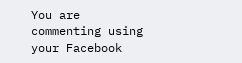You are commenting using your Facebook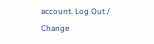account. Log Out /  Change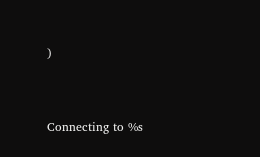)


Connecting to %s